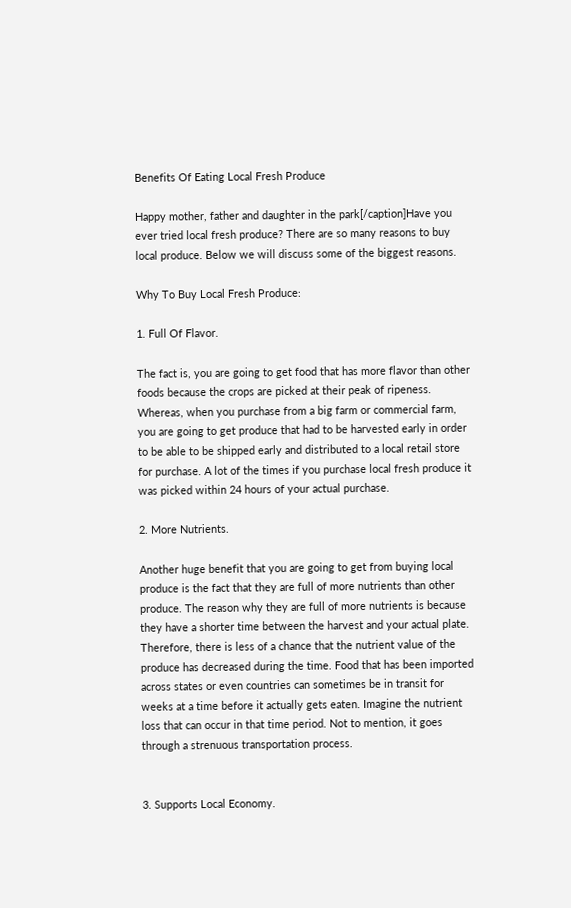Benefits Of Eating Local Fresh Produce

Happy mother, father and daughter in the park[/caption]Have you ever tried local fresh produce? There are so many reasons to buy local produce. Below we will discuss some of the biggest reasons.

Why To Buy Local Fresh Produce:

1. Full Of Flavor.

The fact is, you are going to get food that has more flavor than other foods because the crops are picked at their peak of ripeness. Whereas, when you purchase from a big farm or commercial farm, you are going to get produce that had to be harvested early in order to be able to be shipped early and distributed to a local retail store for purchase. A lot of the times if you purchase local fresh produce it was picked within 24 hours of your actual purchase.

2. More Nutrients.

Another huge benefit that you are going to get from buying local produce is the fact that they are full of more nutrients than other produce. The reason why they are full of more nutrients is because they have a shorter time between the harvest and your actual plate. Therefore, there is less of a chance that the nutrient value of the produce has decreased during the time. Food that has been imported across states or even countries can sometimes be in transit for weeks at a time before it actually gets eaten. Imagine the nutrient loss that can occur in that time period. Not to mention, it goes through a strenuous transportation process.


3. Supports Local Economy.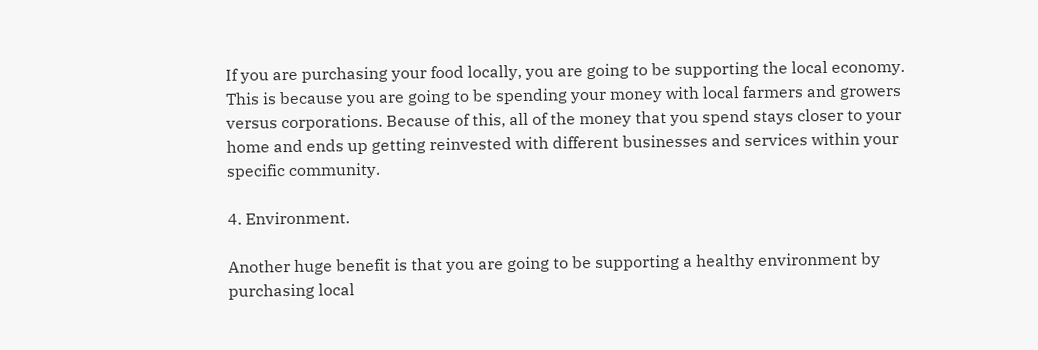If you are purchasing your food locally, you are going to be supporting the local economy. This is because you are going to be spending your money with local farmers and growers versus corporations. Because of this, all of the money that you spend stays closer to your home and ends up getting reinvested with different businesses and services within your specific community.

4. Environment.

Another huge benefit is that you are going to be supporting a healthy environment by purchasing local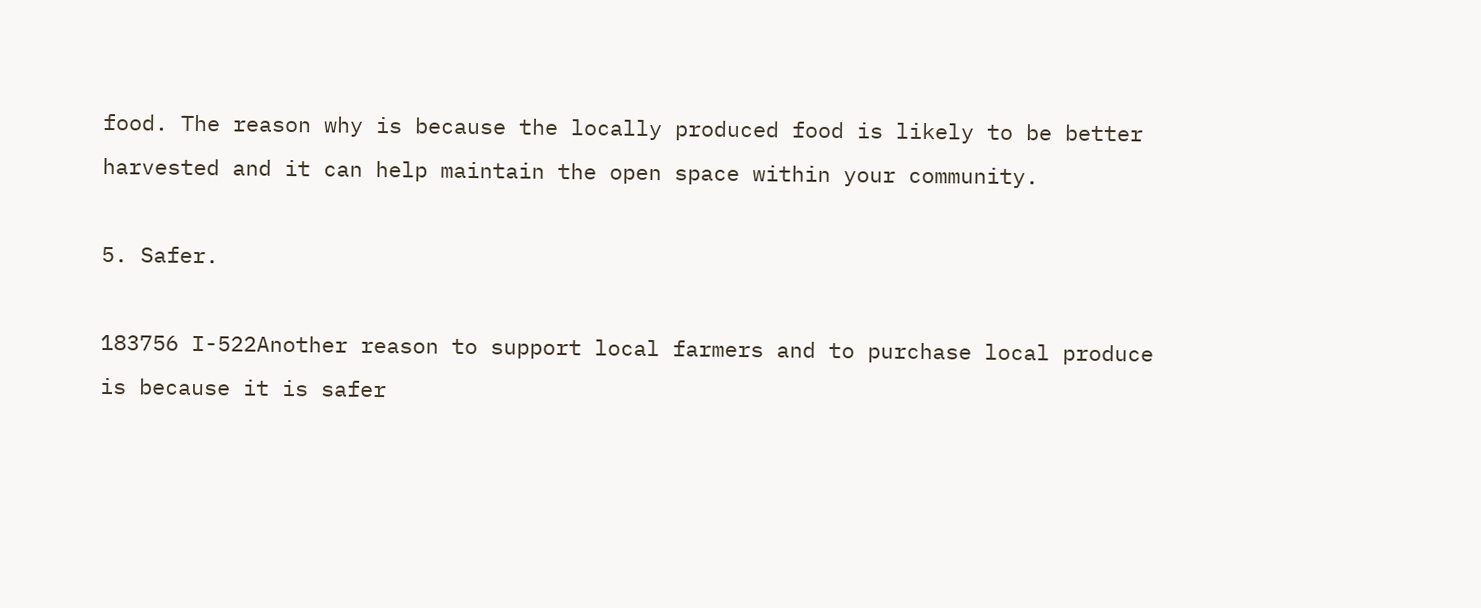food. The reason why is because the locally produced food is likely to be better harvested and it can help maintain the open space within your community.

5. Safer.

183756 I-522Another reason to support local farmers and to purchase local produce is because it is safer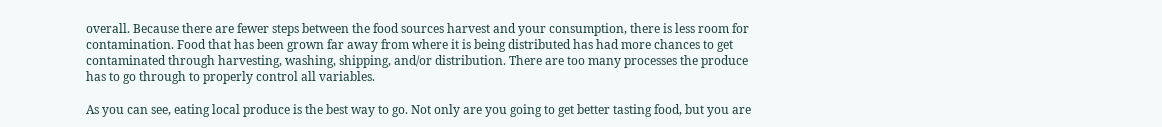overall. Because there are fewer steps between the food sources harvest and your consumption, there is less room for contamination. Food that has been grown far away from where it is being distributed has had more chances to get contaminated through harvesting, washing, shipping, and/or distribution. There are too many processes the produce has to go through to properly control all variables.

As you can see, eating local produce is the best way to go. Not only are you going to get better tasting food, but you are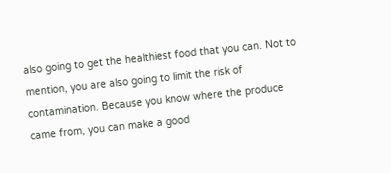also going to get the healthiest food that you can. Not to mention, you are also going to limit the risk of contamination. Because you know where the produce came from, you can make a good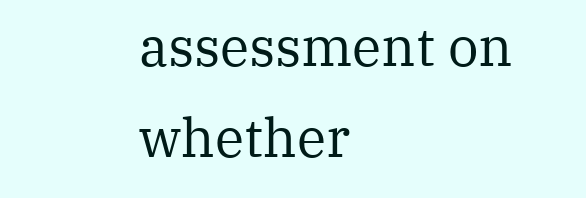assessment on whether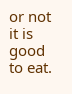or not it is good to eat.